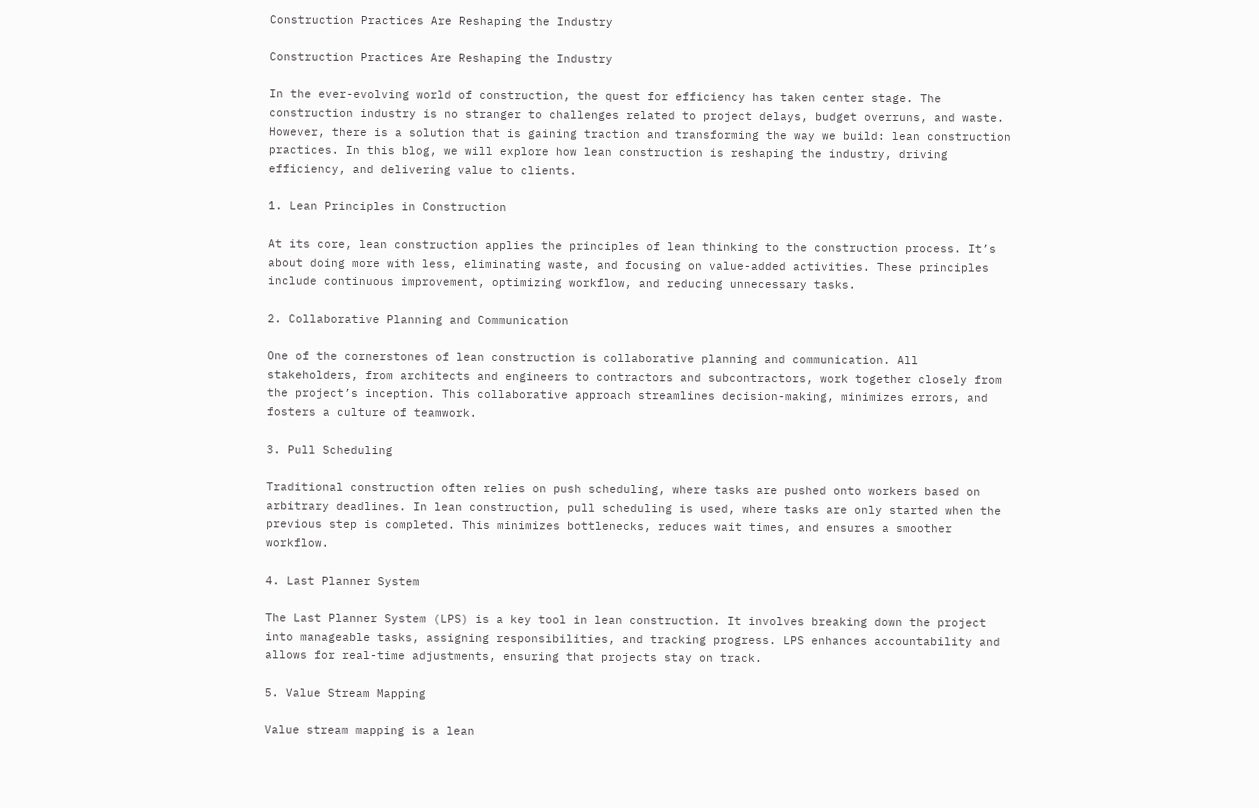Construction Practices Are Reshaping the Industry

Construction Practices Are Reshaping the Industry

In the ever-evolving world of construction, the quest for efficiency has taken center stage. The construction industry is no stranger to challenges related to project delays, budget overruns, and waste. However, there is a solution that is gaining traction and transforming the way we build: lean construction practices. In this blog, we will explore how lean construction is reshaping the industry, driving efficiency, and delivering value to clients.

1. Lean Principles in Construction

At its core, lean construction applies the principles of lean thinking to the construction process. It’s about doing more with less, eliminating waste, and focusing on value-added activities. These principles include continuous improvement, optimizing workflow, and reducing unnecessary tasks.

2. Collaborative Planning and Communication

One of the cornerstones of lean construction is collaborative planning and communication. All stakeholders, from architects and engineers to contractors and subcontractors, work together closely from the project’s inception. This collaborative approach streamlines decision-making, minimizes errors, and fosters a culture of teamwork.

3. Pull Scheduling

Traditional construction often relies on push scheduling, where tasks are pushed onto workers based on arbitrary deadlines. In lean construction, pull scheduling is used, where tasks are only started when the previous step is completed. This minimizes bottlenecks, reduces wait times, and ensures a smoother workflow.

4. Last Planner System

The Last Planner System (LPS) is a key tool in lean construction. It involves breaking down the project into manageable tasks, assigning responsibilities, and tracking progress. LPS enhances accountability and allows for real-time adjustments, ensuring that projects stay on track.

5. Value Stream Mapping

Value stream mapping is a lean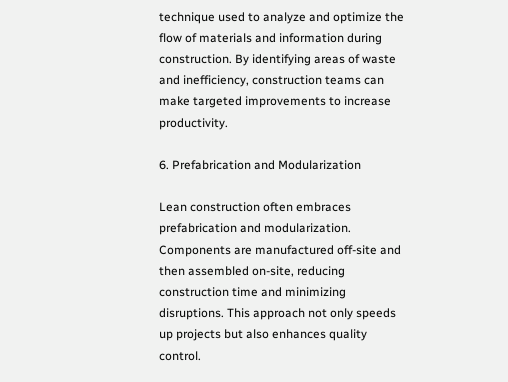technique used to analyze and optimize the flow of materials and information during construction. By identifying areas of waste and inefficiency, construction teams can make targeted improvements to increase productivity.

6. Prefabrication and Modularization

Lean construction often embraces prefabrication and modularization. Components are manufactured off-site and then assembled on-site, reducing construction time and minimizing disruptions. This approach not only speeds up projects but also enhances quality control.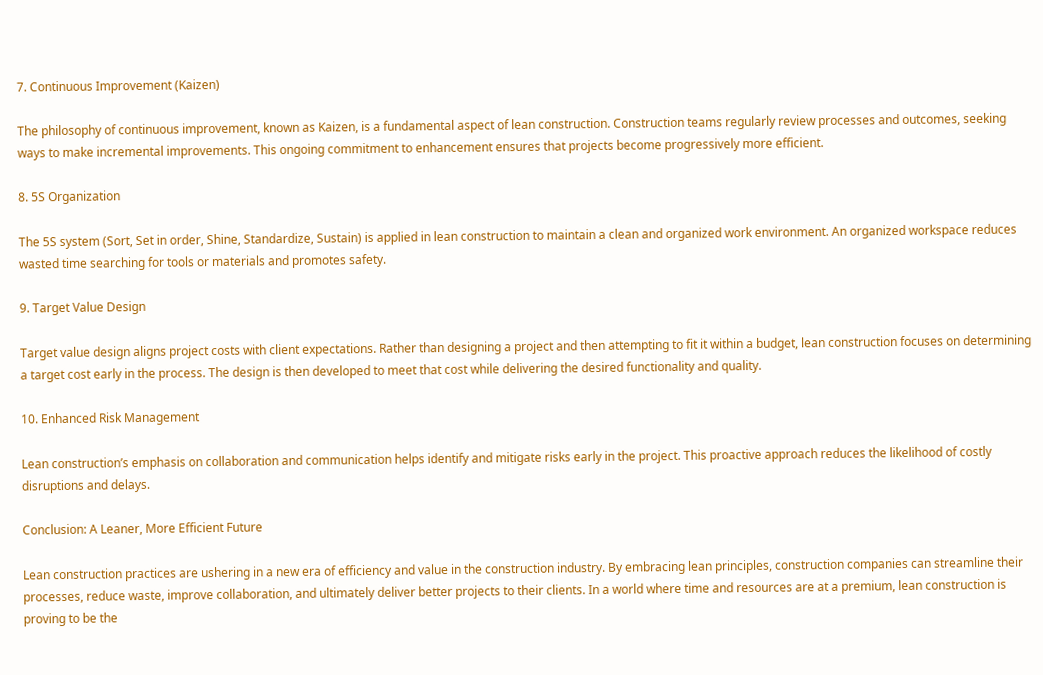7. Continuous Improvement (Kaizen)

The philosophy of continuous improvement, known as Kaizen, is a fundamental aspect of lean construction. Construction teams regularly review processes and outcomes, seeking ways to make incremental improvements. This ongoing commitment to enhancement ensures that projects become progressively more efficient.

8. 5S Organization

The 5S system (Sort, Set in order, Shine, Standardize, Sustain) is applied in lean construction to maintain a clean and organized work environment. An organized workspace reduces wasted time searching for tools or materials and promotes safety.

9. Target Value Design

Target value design aligns project costs with client expectations. Rather than designing a project and then attempting to fit it within a budget, lean construction focuses on determining a target cost early in the process. The design is then developed to meet that cost while delivering the desired functionality and quality.

10. Enhanced Risk Management

Lean construction’s emphasis on collaboration and communication helps identify and mitigate risks early in the project. This proactive approach reduces the likelihood of costly disruptions and delays.

Conclusion: A Leaner, More Efficient Future

Lean construction practices are ushering in a new era of efficiency and value in the construction industry. By embracing lean principles, construction companies can streamline their processes, reduce waste, improve collaboration, and ultimately deliver better projects to their clients. In a world where time and resources are at a premium, lean construction is proving to be the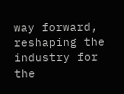way forward, reshaping the industry for the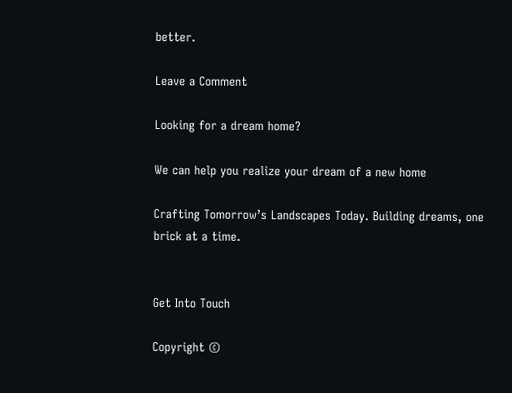better.

Leave a Comment

Looking for a dream home?

We can help you realize your dream of a new home

Crafting Tomorrow’s Landscapes Today. Building dreams, one brick at a time.


Get Into Touch

Copyright ©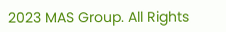2023 MAS Group. All Rights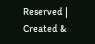Reserved | Created &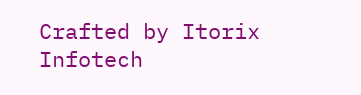Crafted by Itorix Infotech